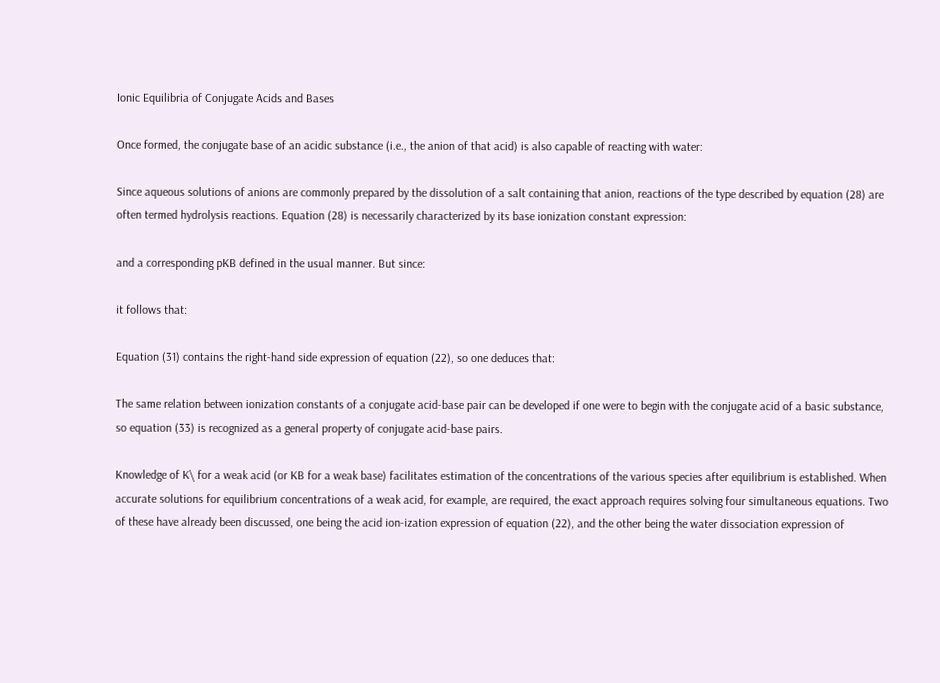Ionic Equilibria of Conjugate Acids and Bases

Once formed, the conjugate base of an acidic substance (i.e., the anion of that acid) is also capable of reacting with water:

Since aqueous solutions of anions are commonly prepared by the dissolution of a salt containing that anion, reactions of the type described by equation (28) are often termed hydrolysis reactions. Equation (28) is necessarily characterized by its base ionization constant expression:

and a corresponding pKB defined in the usual manner. But since:

it follows that:

Equation (31) contains the right-hand side expression of equation (22), so one deduces that:

The same relation between ionization constants of a conjugate acid-base pair can be developed if one were to begin with the conjugate acid of a basic substance, so equation (33) is recognized as a general property of conjugate acid-base pairs.

Knowledge of K\ for a weak acid (or KB for a weak base) facilitates estimation of the concentrations of the various species after equilibrium is established. When accurate solutions for equilibrium concentrations of a weak acid, for example, are required, the exact approach requires solving four simultaneous equations. Two of these have already been discussed, one being the acid ion-ization expression of equation (22), and the other being the water dissociation expression of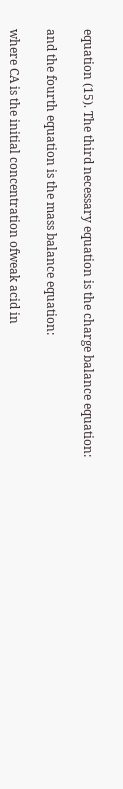equation (15). The third necessary equation is the charge balance equation:

and the fourth equation is the mass balance equation:

where CA is the initial concentration ofweak acid in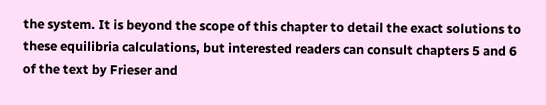the system. It is beyond the scope of this chapter to detail the exact solutions to these equilibria calculations, but interested readers can consult chapters 5 and 6 of the text by Frieser and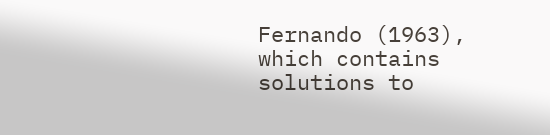Fernando (1963), which contains solutions to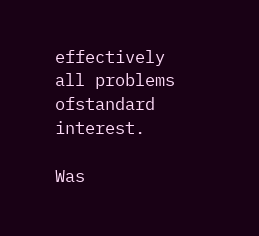effectively all problems ofstandard interest.

Was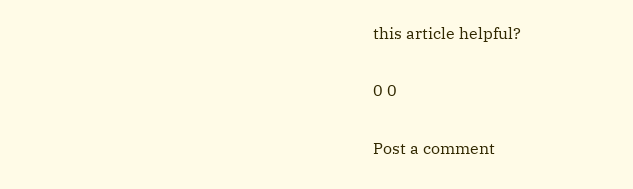this article helpful?

0 0

Post a comment